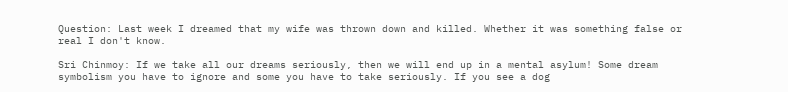Question: Last week I dreamed that my wife was thrown down and killed. Whether it was something false or real I don't know.

Sri Chinmoy: If we take all our dreams seriously, then we will end up in a mental asylum! Some dream symbolism you have to ignore and some you have to take seriously. If you see a dog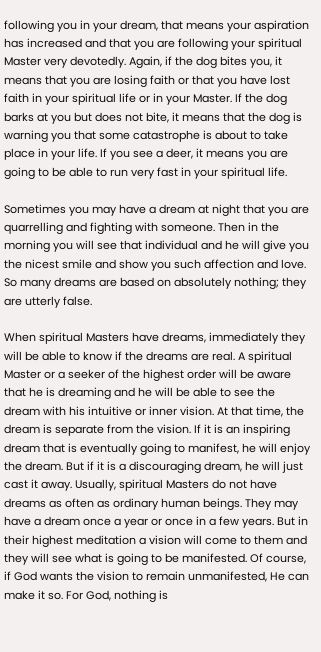following you in your dream, that means your aspiration has increased and that you are following your spiritual Master very devotedly. Again, if the dog bites you, it means that you are losing faith or that you have lost faith in your spiritual life or in your Master. If the dog barks at you but does not bite, it means that the dog is warning you that some catastrophe is about to take place in your life. If you see a deer, it means you are going to be able to run very fast in your spiritual life.

Sometimes you may have a dream at night that you are quarrelling and fighting with someone. Then in the morning you will see that individual and he will give you the nicest smile and show you such affection and love. So many dreams are based on absolutely nothing; they are utterly false.

When spiritual Masters have dreams, immediately they will be able to know if the dreams are real. A spiritual Master or a seeker of the highest order will be aware that he is dreaming and he will be able to see the dream with his intuitive or inner vision. At that time, the dream is separate from the vision. If it is an inspiring dream that is eventually going to manifest, he will enjoy the dream. But if it is a discouraging dream, he will just cast it away. Usually, spiritual Masters do not have dreams as often as ordinary human beings. They may have a dream once a year or once in a few years. But in their highest meditation a vision will come to them and they will see what is going to be manifested. Of course, if God wants the vision to remain unmanifested, He can make it so. For God, nothing is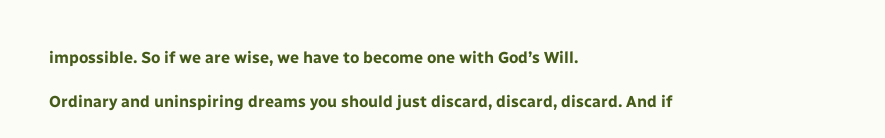impossible. So if we are wise, we have to become one with God’s Will.

Ordinary and uninspiring dreams you should just discard, discard, discard. And if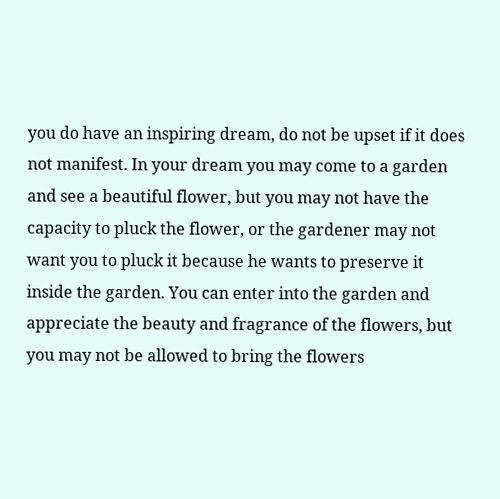you do have an inspiring dream, do not be upset if it does not manifest. In your dream you may come to a garden and see a beautiful flower, but you may not have the capacity to pluck the flower, or the gardener may not want you to pluck it because he wants to preserve it inside the garden. You can enter into the garden and appreciate the beauty and fragrance of the flowers, but you may not be allowed to bring the flowers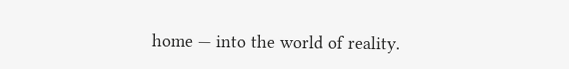home — into the world of reality.